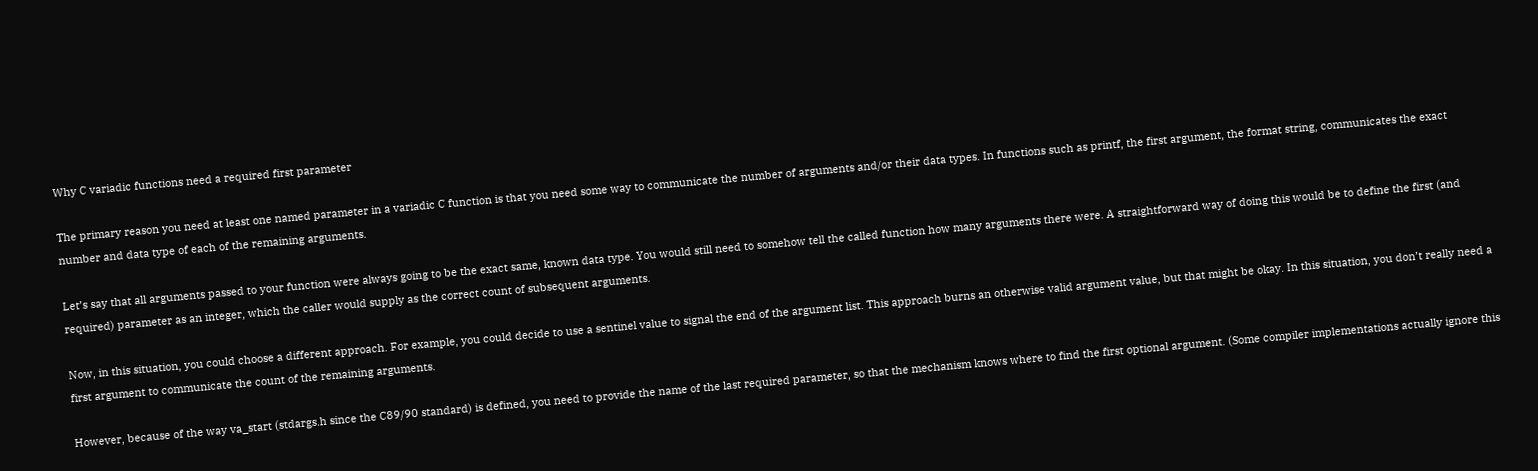Why C variadic functions need a required first parameter

The primary reason you need at least one named parameter in a variadic C function is that you need some way to communicate the number of arguments and/or their data types. In functions such as printf, the first argument, the format string, communicates the exact number and data type of each of the remaining arguments.

Let’s say that all arguments passed to your function were always going to be the exact same, known data type. You would still need to somehow tell the called function how many arguments there were. A straightforward way of doing this would be to define the first (and required) parameter as an integer, which the caller would supply as the correct count of subsequent arguments.

Now, in this situation, you could choose a different approach. For example, you could decide to use a sentinel value to signal the end of the argument list. This approach burns an otherwise valid argument value, but that might be okay. In this situation, you don’t really need a first argument to communicate the count of the remaining arguments.

However, because of the way va_start (stdargs.h since the C89/90 standard) is defined, you need to provide the name of the last required parameter, so that the mechanism knows where to find the first optional argument. (Some compiler implementations actually ignore this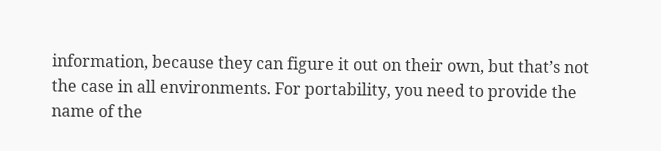information, because they can figure it out on their own, but that’s not the case in all environments. For portability, you need to provide the name of the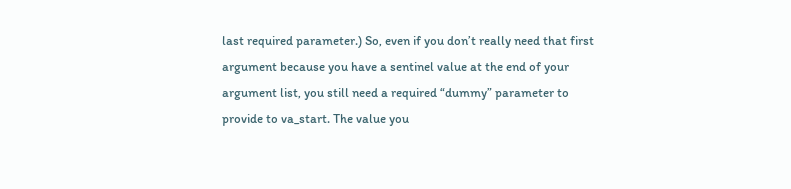last required parameter.) So, even if you don’t really need that first argument because you have a sentinel value at the end of your argument list, you still need a required “dummy” parameter to provide to va_start. The value you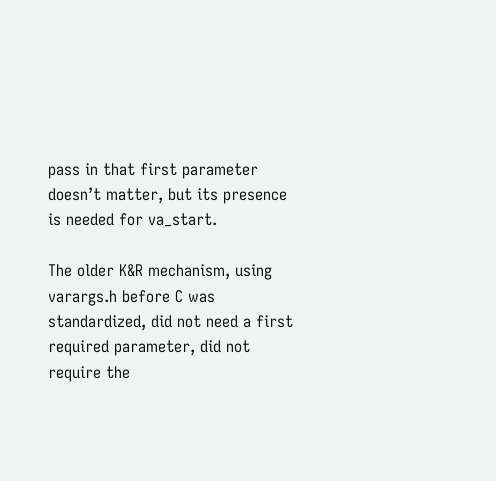pass in that first parameter doesn’t matter, but its presence is needed for va_start.

The older K&R mechanism, using varargs.h before C was standardized, did not need a first required parameter, did not require the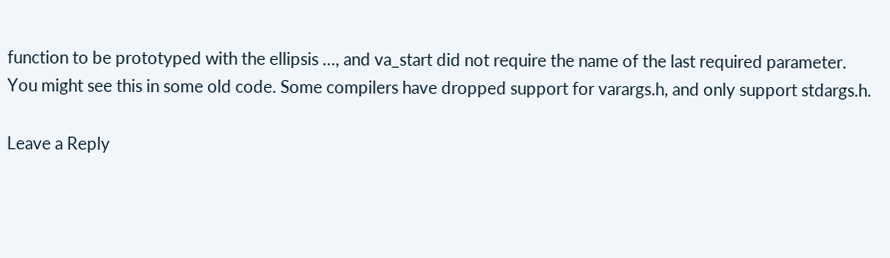function to be prototyped with the ellipsis …, and va_start did not require the name of the last required parameter. You might see this in some old code. Some compilers have dropped support for varargs.h, and only support stdargs.h.

Leave a Reply